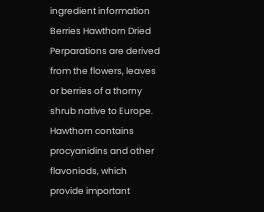ingredient information
Berries Hawthorn Dried
Perparations are derived from the flowers, leaves or berries of a thorny shrub native to Europe. Hawthorn contains procyanidins and other flavoniods, which provide important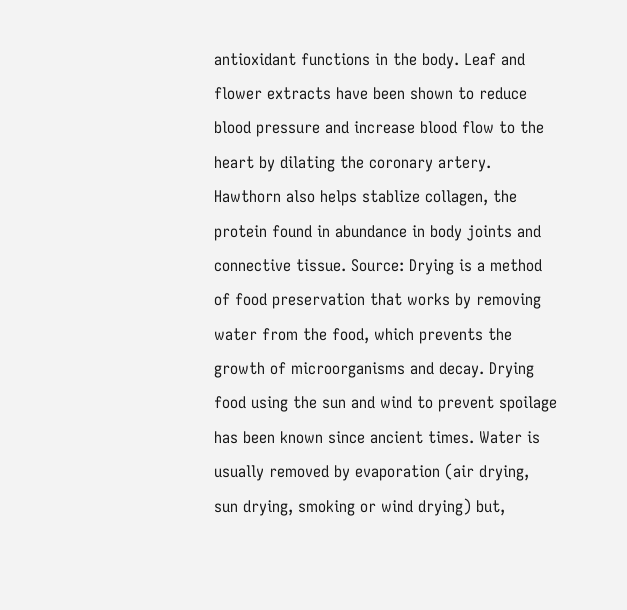antioxidant functions in the body. Leaf and flower extracts have been shown to reduce blood pressure and increase blood flow to the heart by dilating the coronary artery. Hawthorn also helps stablize collagen, the protein found in abundance in body joints and connective tissue. Source: Drying is a method of food preservation that works by removing water from the food, which prevents the growth of microorganisms and decay. Drying food using the sun and wind to prevent spoilage has been known since ancient times. Water is usually removed by evaporation (air drying, sun drying, smoking or wind drying) but,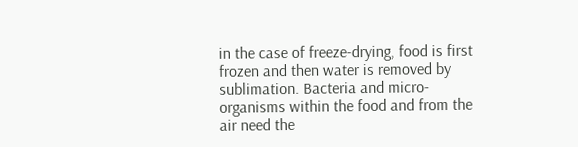in the case of freeze-drying, food is first frozen and then water is removed by sublimation. Bacteria and micro-organisms within the food and from the air need the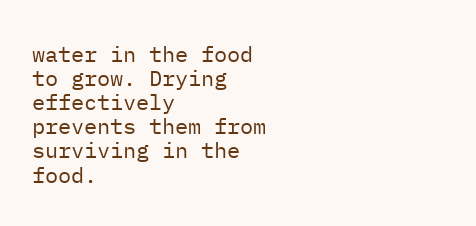water in the food to grow. Drying effectively prevents them from surviving in the food.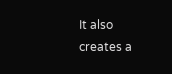It also creates a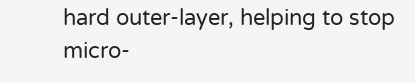hard outer-layer, helping to stop micro-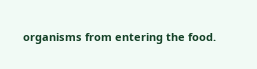organisms from entering the food.